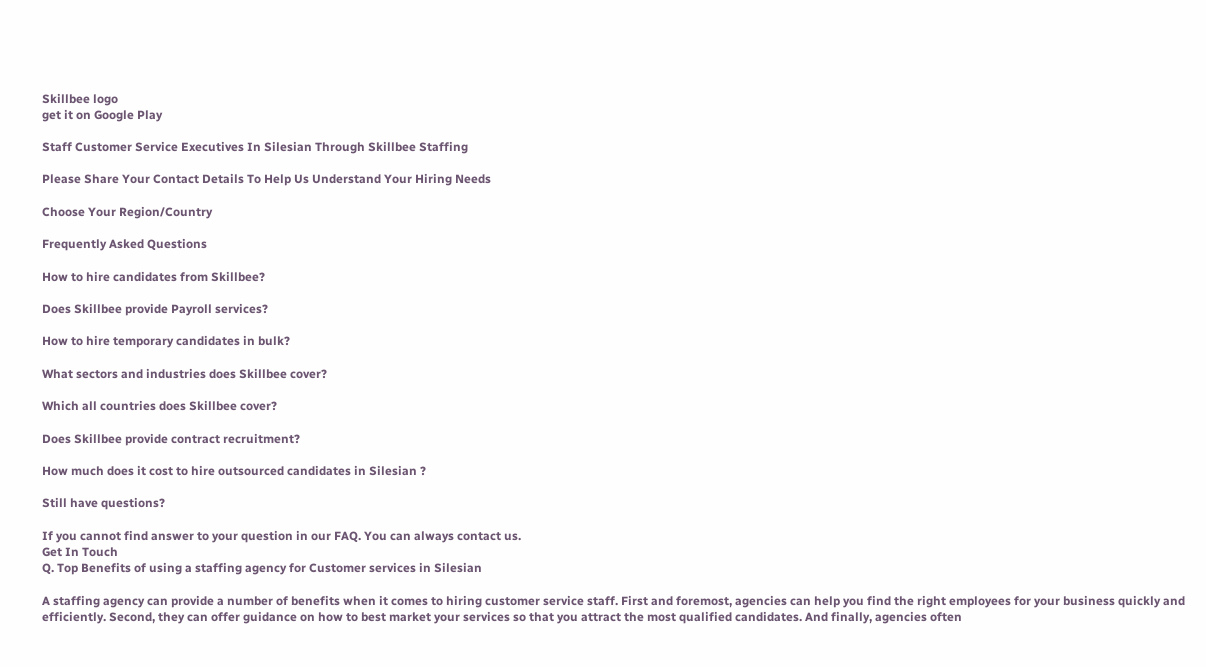Skillbee logo
get it on Google Play

Staff Customer Service Executives In Silesian Through Skillbee Staffing

Please Share Your Contact Details To Help Us Understand Your Hiring Needs

Choose Your Region/Country

Frequently Asked Questions

How to hire candidates from Skillbee?

Does Skillbee provide Payroll services?

How to hire temporary candidates in bulk?

What sectors and industries does Skillbee cover?

Which all countries does Skillbee cover?

Does Skillbee provide contract recruitment?

How much does it cost to hire outsourced candidates in Silesian ?

Still have questions?

If you cannot find answer to your question in our FAQ. You can always contact us.
Get In Touch
Q. Top Benefits of using a staffing agency for Customer services in Silesian

A staffing agency can provide a number of benefits when it comes to hiring customer service staff. First and foremost, agencies can help you find the right employees for your business quickly and efficiently. Second, they can offer guidance on how to best market your services so that you attract the most qualified candidates. And finally, agencies often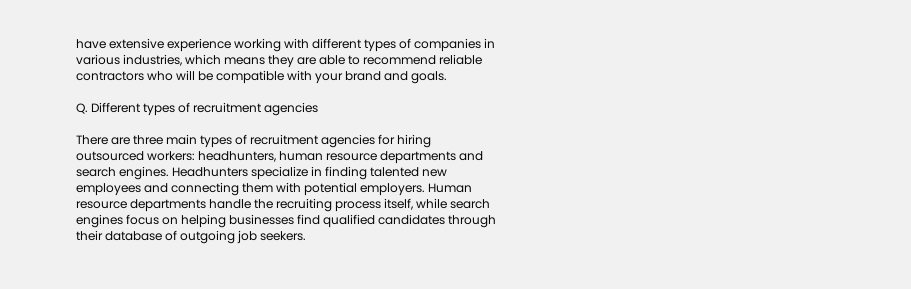have extensive experience working with different types of companies in various industries, which means they are able to recommend reliable contractors who will be compatible with your brand and goals.

Q. Different types of recruitment agencies

There are three main types of recruitment agencies for hiring outsourced workers: headhunters, human resource departments and search engines. Headhunters specialize in finding talented new employees and connecting them with potential employers. Human resource departments handle the recruiting process itself, while search engines focus on helping businesses find qualified candidates through their database of outgoing job seekers.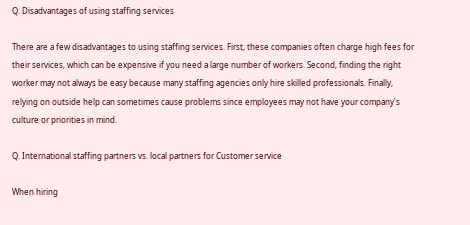Q. Disadvantages of using staffing services

There are a few disadvantages to using staffing services. First, these companies often charge high fees for their services, which can be expensive if you need a large number of workers. Second, finding the right worker may not always be easy because many staffing agencies only hire skilled professionals. Finally, relying on outside help can sometimes cause problems since employees may not have your company's culture or priorities in mind.

Q. International staffing partners vs. local partners for Customer service

When hiring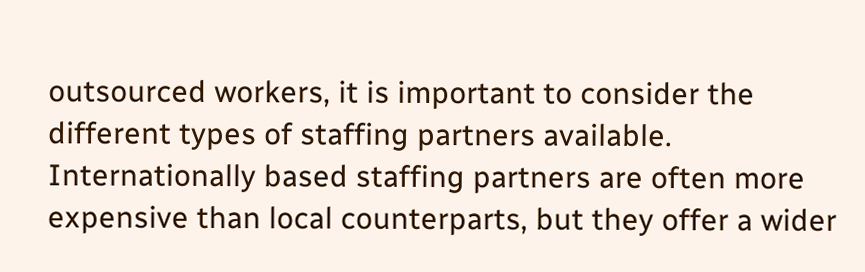outsourced workers, it is important to consider the different types of staffing partners available. Internationally based staffing partners are often more expensive than local counterparts, but they offer a wider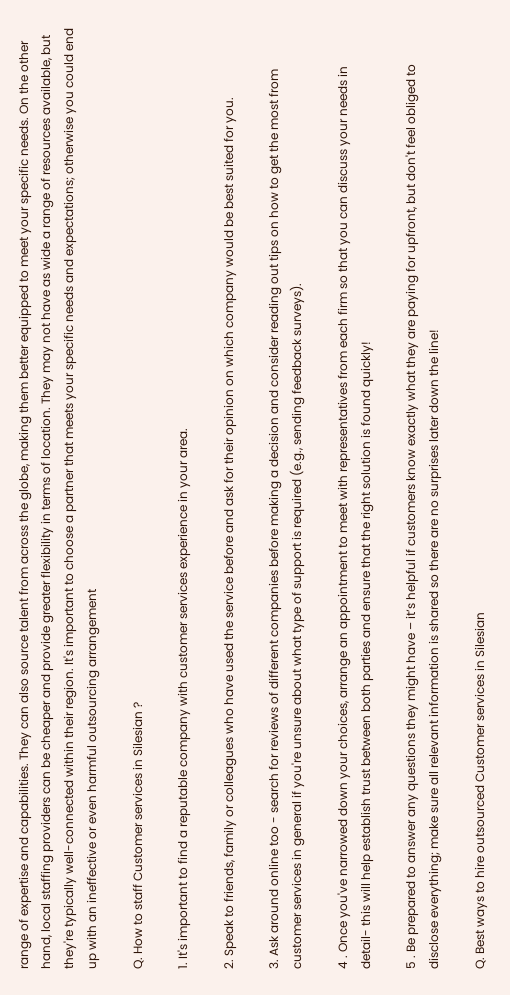range of expertise and capabilities. They can also source talent from across the globe, making them better equipped to meet your specific needs. On the other hand, local staffing providers can be cheaper and provide greater flexibility in terms of location. They may not have as wide a range of resources available, but they're typically well-connected within their region. It's important to choose a partner that meets your specific needs and expectations; otherwise you could end up with an ineffective or even harmful outsourcing arrangement

Q. How to staff Customer services in Silesian ?

1. It's important to find a reputable company with customer services experience in your area.

2. Speak to friends, family or colleagues who have used the service before and ask for their opinion on which company would be best suited for you.

3. Ask around online too - search for reviews of different companies before making a decision and consider reading out tips on how to get the most from customer services in general if you're unsure about what type of support is required (e.g., sending feedback surveys).

4 . Once you've narrowed down your choices, arrange an appointment to meet with representatives from each firm so that you can discuss your needs in detail- this will help establish trust between both parties and ensure that the right solution is found quickly!

5 . Be prepared to answer any questions they might have – it’s helpful if customers know exactly what they are paying for upfront, but don't feel obliged to disclose everything; make sure all relevant information is shared so there are no surprises later down the line!

Q. Best ways to hire outsourced Customer services in Silesian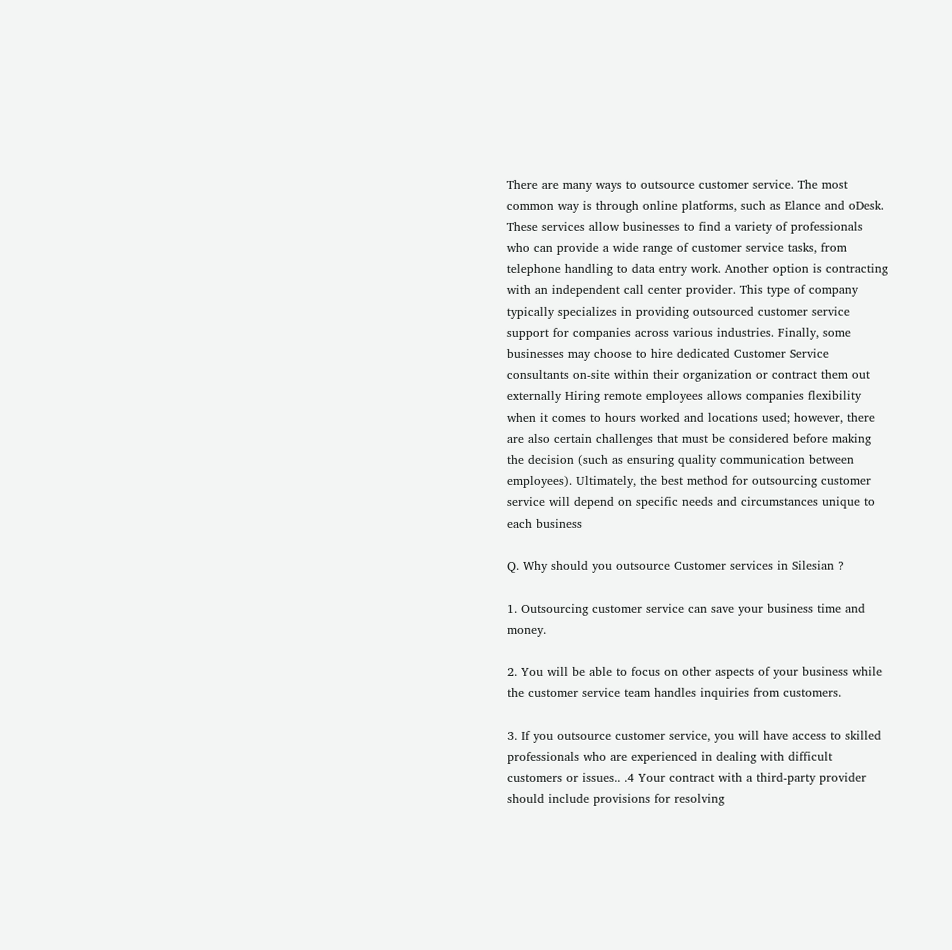There are many ways to outsource customer service. The most common way is through online platforms, such as Elance and oDesk. These services allow businesses to find a variety of professionals who can provide a wide range of customer service tasks, from telephone handling to data entry work. Another option is contracting with an independent call center provider. This type of company typically specializes in providing outsourced customer service support for companies across various industries. Finally, some businesses may choose to hire dedicated Customer Service consultants on-site within their organization or contract them out externally Hiring remote employees allows companies flexibility when it comes to hours worked and locations used; however, there are also certain challenges that must be considered before making the decision (such as ensuring quality communication between employees). Ultimately, the best method for outsourcing customer service will depend on specific needs and circumstances unique to each business

Q. Why should you outsource Customer services in Silesian ?

1. Outsourcing customer service can save your business time and money.

2. You will be able to focus on other aspects of your business while the customer service team handles inquiries from customers.

3. If you outsource customer service, you will have access to skilled professionals who are experienced in dealing with difficult customers or issues.. .4 Your contract with a third-party provider should include provisions for resolving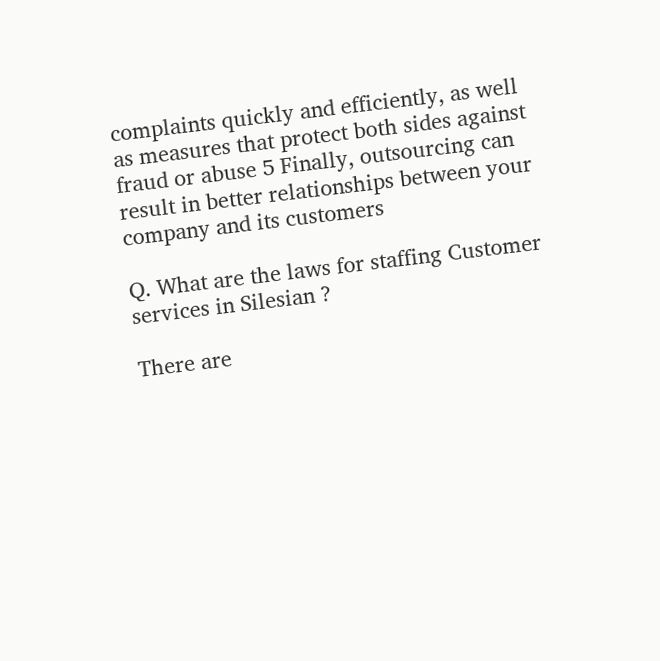complaints quickly and efficiently, as well as measures that protect both sides against fraud or abuse 5 Finally, outsourcing can result in better relationships between your company and its customers

Q. What are the laws for staffing Customer services in Silesian ?

There are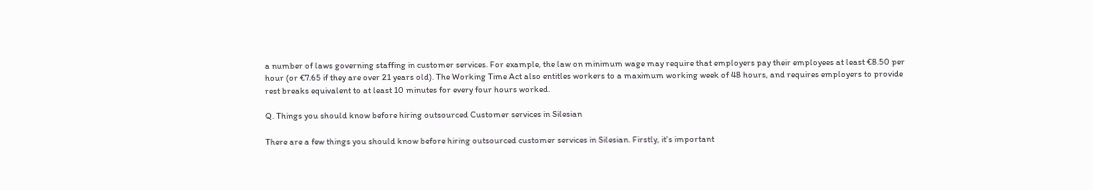a number of laws governing staffing in customer services. For example, the law on minimum wage may require that employers pay their employees at least €8.50 per hour (or €7.65 if they are over 21 years old). The Working Time Act also entitles workers to a maximum working week of 48 hours, and requires employers to provide rest breaks equivalent to at least 10 minutes for every four hours worked.

Q. Things you should know before hiring outsourced Customer services in Silesian

There are a few things you should know before hiring outsourced customer services in Silesian. Firstly, it's important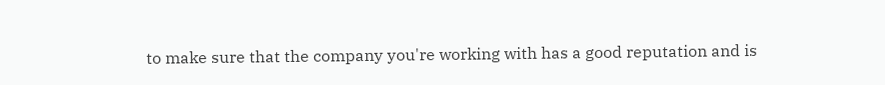to make sure that the company you're working with has a good reputation and is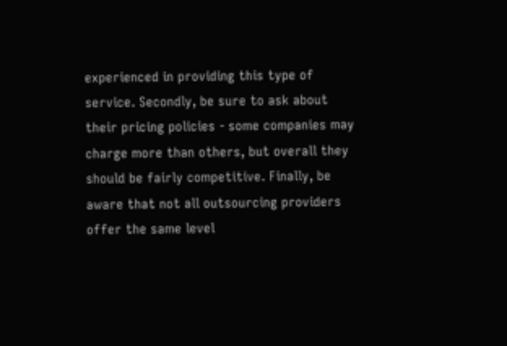experienced in providing this type of service. Secondly, be sure to ask about their pricing policies - some companies may charge more than others, but overall they should be fairly competitive. Finally, be aware that not all outsourcing providers offer the same level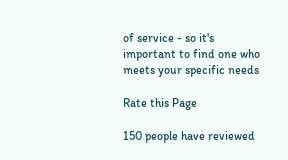of service - so it's important to find one who meets your specific needs

Rate this Page

150 people have reviewed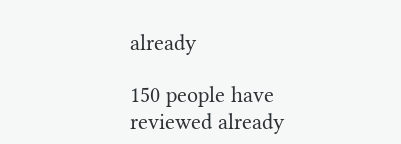already

150 people have reviewed already